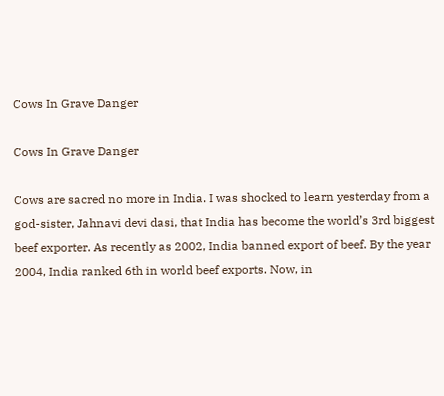Cows In Grave Danger

Cows In Grave Danger

Cows are sacred no more in India. I was shocked to learn yesterday from a god-sister, Jahnavi devi dasi, that India has become the world’s 3rd biggest beef exporter. As recently as 2002, India banned export of beef. By the year 2004, India ranked 6th in world beef exports. Now, in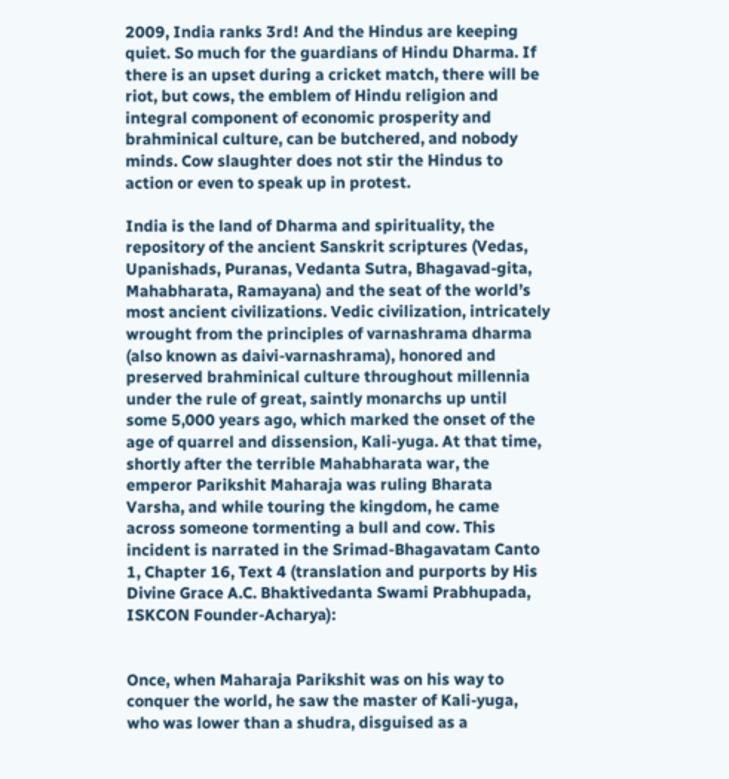2009, India ranks 3rd! And the Hindus are keeping quiet. So much for the guardians of Hindu Dharma. If there is an upset during a cricket match, there will be riot, but cows, the emblem of Hindu religion and integral component of economic prosperity and brahminical culture, can be butchered, and nobody minds. Cow slaughter does not stir the Hindus to action or even to speak up in protest.

India is the land of Dharma and spirituality, the repository of the ancient Sanskrit scriptures (Vedas, Upanishads, Puranas, Vedanta Sutra, Bhagavad-gita, Mahabharata, Ramayana) and the seat of the world’s most ancient civilizations. Vedic civilization, intricately wrought from the principles of varnashrama dharma (also known as daivi-varnashrama), honored and preserved brahminical culture throughout millennia under the rule of great, saintly monarchs up until some 5,000 years ago, which marked the onset of the age of quarrel and dissension, Kali-yuga. At that time, shortly after the terrible Mahabharata war, the emperor Parikshit Maharaja was ruling Bharata Varsha, and while touring the kingdom, he came across someone tormenting a bull and cow. This incident is narrated in the Srimad-Bhagavatam Canto 1, Chapter 16, Text 4 (translation and purports by His Divine Grace A.C. Bhaktivedanta Swami Prabhupada, ISKCON Founder-Acharya):


Once, when Maharaja Parikshit was on his way to conquer the world, he saw the master of Kali-yuga, who was lower than a shudra, disguised as a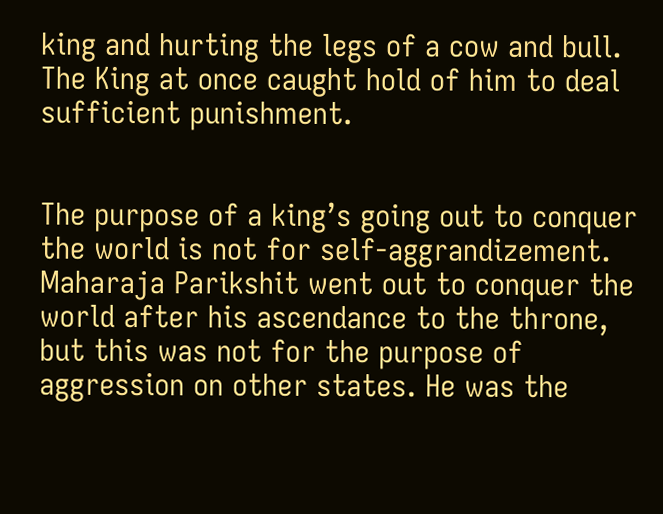king and hurting the legs of a cow and bull. The King at once caught hold of him to deal sufficient punishment.


The purpose of a king’s going out to conquer the world is not for self-aggrandizement. Maharaja Parikshit went out to conquer the world after his ascendance to the throne, but this was not for the purpose of aggression on other states. He was the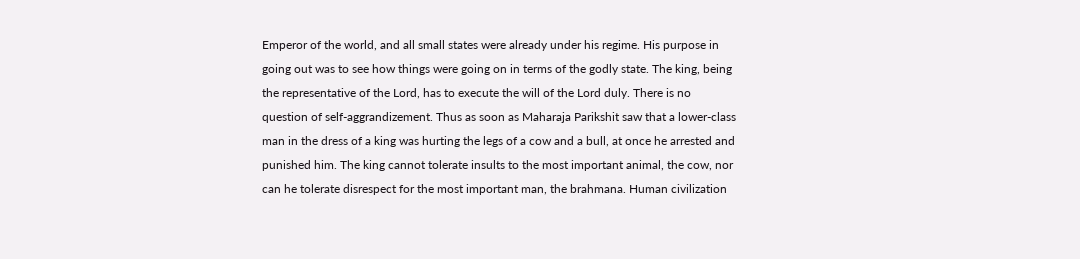Emperor of the world, and all small states were already under his regime. His purpose in going out was to see how things were going on in terms of the godly state. The king, being the representative of the Lord, has to execute the will of the Lord duly. There is no question of self-aggrandizement. Thus as soon as Maharaja Parikshit saw that a lower-class man in the dress of a king was hurting the legs of a cow and a bull, at once he arrested and punished him. The king cannot tolerate insults to the most important animal, the cow, nor can he tolerate disrespect for the most important man, the brahmana. Human civilization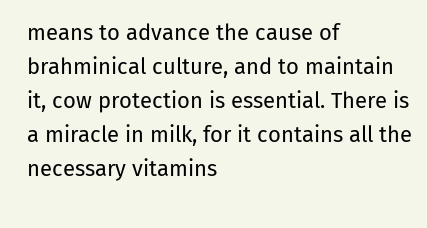means to advance the cause of brahminical culture, and to maintain it, cow protection is essential. There is a miracle in milk, for it contains all the necessary vitamins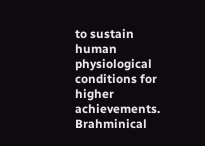to sustain human physiological conditions for higher achievements. Brahminical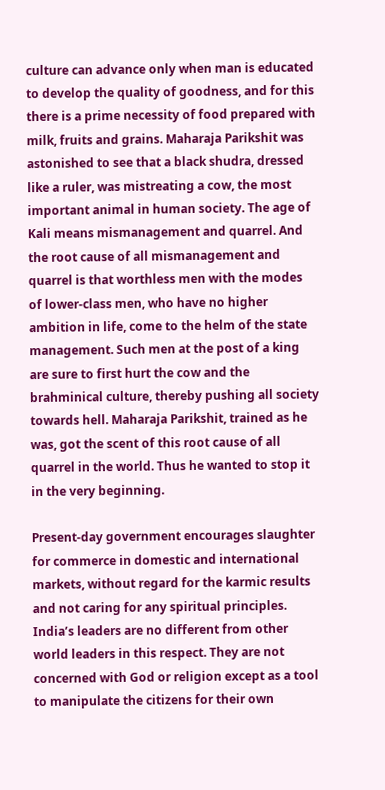culture can advance only when man is educated to develop the quality of goodness, and for this there is a prime necessity of food prepared with milk, fruits and grains. Maharaja Parikshit was astonished to see that a black shudra, dressed like a ruler, was mistreating a cow, the most important animal in human society. The age of Kali means mismanagement and quarrel. And the root cause of all mismanagement and quarrel is that worthless men with the modes of lower-class men, who have no higher ambition in life, come to the helm of the state management. Such men at the post of a king are sure to first hurt the cow and the brahminical culture, thereby pushing all society towards hell. Maharaja Parikshit, trained as he was, got the scent of this root cause of all quarrel in the world. Thus he wanted to stop it in the very beginning.

Present-day government encourages slaughter for commerce in domestic and international markets, without regard for the karmic results and not caring for any spiritual principles. India’s leaders are no different from other world leaders in this respect. They are not concerned with God or religion except as a tool to manipulate the citizens for their own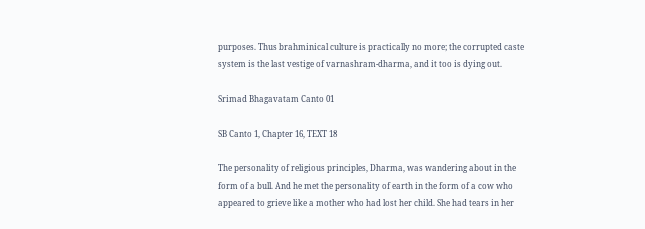purposes. Thus brahminical culture is practically no more; the corrupted caste system is the last vestige of varnashram-dharma, and it too is dying out.

Srimad Bhagavatam Canto 01

SB Canto 1, Chapter 16, TEXT 18

The personality of religious principles, Dharma, was wandering about in the form of a bull. And he met the personality of earth in the form of a cow who appeared to grieve like a mother who had lost her child. She had tears in her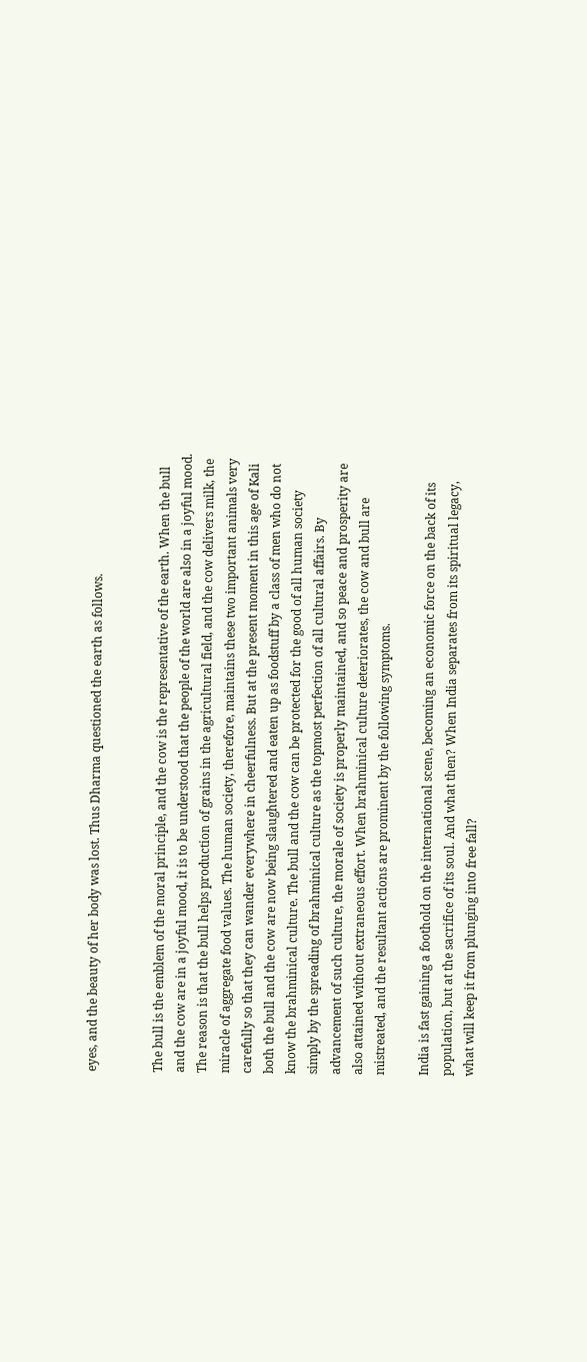eyes, and the beauty of her body was lost. Thus Dharma questioned the earth as follows.


The bull is the emblem of the moral principle, and the cow is the representative of the earth. When the bull and the cow are in a joyful mood, it is to be understood that the people of the world are also in a joyful mood. The reason is that the bull helps production of grains in the agricultural field, and the cow delivers milk, the miracle of aggregate food values. The human society, therefore, maintains these two important animals very carefully so that they can wander everywhere in cheerfulness. But at the present moment in this age of Kali both the bull and the cow are now being slaughtered and eaten up as foodstuff by a class of men who do not know the brahminical culture. The bull and the cow can be protected for the good of all human society simply by the spreading of brahminical culture as the topmost perfection of all cultural affairs. By advancement of such culture, the morale of society is properly maintained, and so peace and prosperity are also attained without extraneous effort. When brahminical culture deteriorates, the cow and bull are mistreated, and the resultant actions are prominent by the following symptoms.

India is fast gaining a foothold on the international scene, becoming an economic force on the back of its population, but at the sacrifice of its soul. And what then? When India separates from its spiritual legacy, what will keep it from plunging into free fall?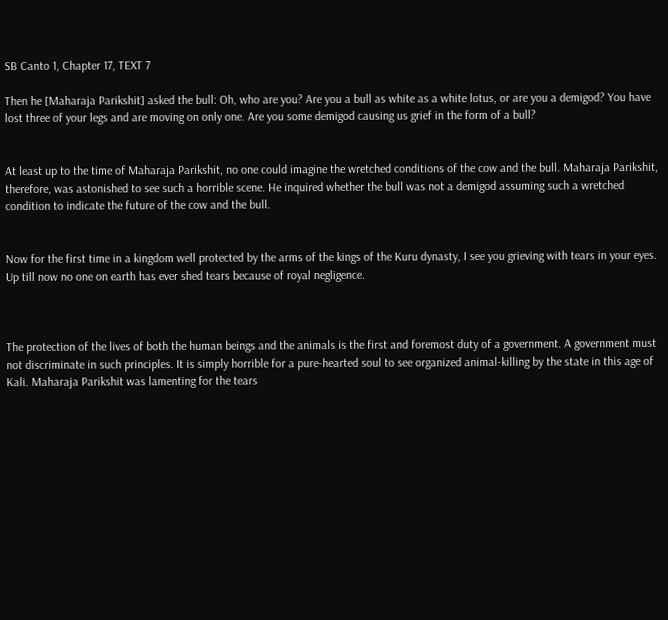SB Canto 1, Chapter 17, TEXT 7

Then he [Maharaja Parikshit] asked the bull: Oh, who are you? Are you a bull as white as a white lotus, or are you a demigod? You have lost three of your legs and are moving on only one. Are you some demigod causing us grief in the form of a bull?


At least up to the time of Maharaja Parikshit, no one could imagine the wretched conditions of the cow and the bull. Maharaja Parikshit, therefore, was astonished to see such a horrible scene. He inquired whether the bull was not a demigod assuming such a wretched condition to indicate the future of the cow and the bull.


Now for the first time in a kingdom well protected by the arms of the kings of the Kuru dynasty, I see you grieving with tears in your eyes. Up till now no one on earth has ever shed tears because of royal negligence.



The protection of the lives of both the human beings and the animals is the first and foremost duty of a government. A government must not discriminate in such principles. It is simply horrible for a pure-hearted soul to see organized animal-killing by the state in this age of Kali. Maharaja Parikshit was lamenting for the tears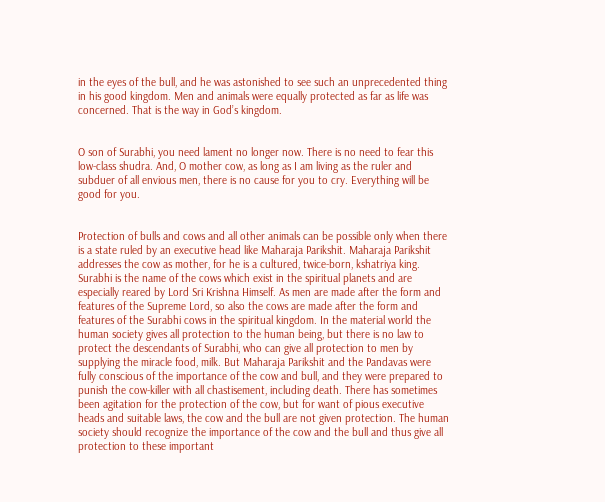in the eyes of the bull, and he was astonished to see such an unprecedented thing in his good kingdom. Men and animals were equally protected as far as life was concerned. That is the way in God’s kingdom.


O son of Surabhi, you need lament no longer now. There is no need to fear this low-class shudra. And, O mother cow, as long as I am living as the ruler and subduer of all envious men, there is no cause for you to cry. Everything will be good for you.


Protection of bulls and cows and all other animals can be possible only when there is a state ruled by an executive head like Maharaja Parikshit. Maharaja Parikshit addresses the cow as mother, for he is a cultured, twice-born, kshatriya king. Surabhi is the name of the cows which exist in the spiritual planets and are especially reared by Lord Sri Krishna Himself. As men are made after the form and features of the Supreme Lord, so also the cows are made after the form and features of the Surabhi cows in the spiritual kingdom. In the material world the human society gives all protection to the human being, but there is no law to protect the descendants of Surabhi, who can give all protection to men by supplying the miracle food, milk. But Maharaja Parikshit and the Pandavas were fully conscious of the importance of the cow and bull, and they were prepared to punish the cow-killer with all chastisement, including death. There has sometimes been agitation for the protection of the cow, but for want of pious executive heads and suitable laws, the cow and the bull are not given protection. The human society should recognize the importance of the cow and the bull and thus give all protection to these important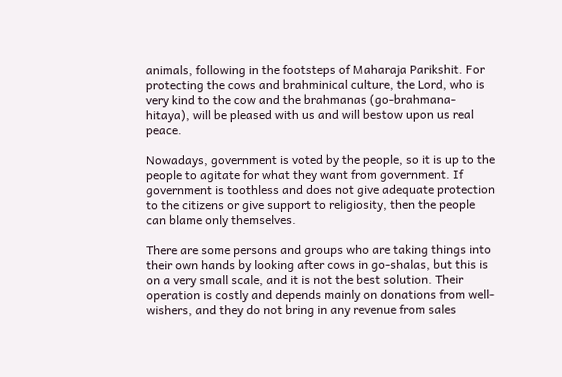animals, following in the footsteps of Maharaja Parikshit. For protecting the cows and brahminical culture, the Lord, who is very kind to the cow and the brahmanas (go-brahmana-hitaya), will be pleased with us and will bestow upon us real peace.

Nowadays, government is voted by the people, so it is up to the people to agitate for what they want from government. If government is toothless and does not give adequate protection to the citizens or give support to religiosity, then the people can blame only themselves.

There are some persons and groups who are taking things into their own hands by looking after cows in go-shalas, but this is on a very small scale, and it is not the best solution. Their operation is costly and depends mainly on donations from well-wishers, and they do not bring in any revenue from sales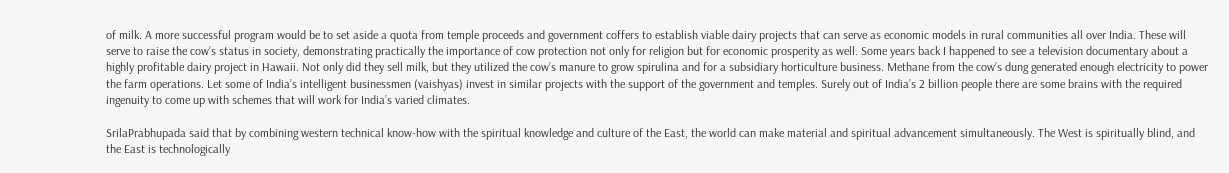of milk. A more successful program would be to set aside a quota from temple proceeds and government coffers to establish viable dairy projects that can serve as economic models in rural communities all over India. These will serve to raise the cow’s status in society, demonstrating practically the importance of cow protection not only for religion but for economic prosperity as well. Some years back I happened to see a television documentary about a highly profitable dairy project in Hawaii. Not only did they sell milk, but they utilized the cow’s manure to grow spirulina and for a subsidiary horticulture business. Methane from the cow’s dung generated enough electricity to power the farm operations. Let some of India’s intelligent businessmen (vaishyas) invest in similar projects with the support of the government and temples. Surely out of India’s 2 billion people there are some brains with the required ingenuity to come up with schemes that will work for India’s varied climates.

SrilaPrabhupada said that by combining western technical know-how with the spiritual knowledge and culture of the East, the world can make material and spiritual advancement simultaneously. The West is spiritually blind, and the East is technologically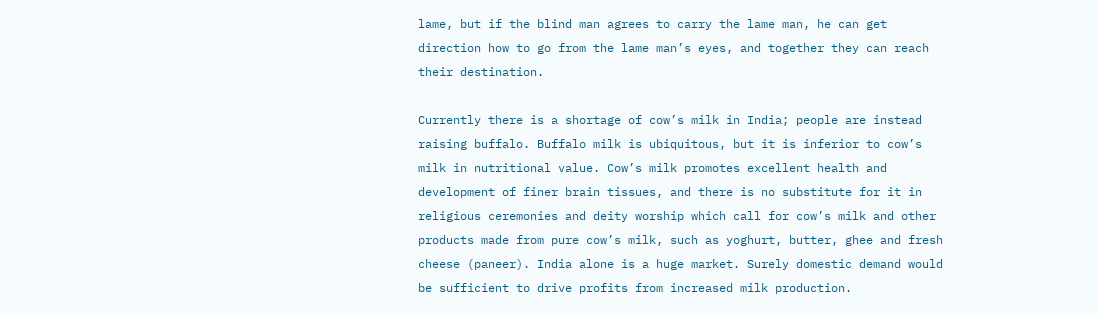lame, but if the blind man agrees to carry the lame man, he can get direction how to go from the lame man’s eyes, and together they can reach their destination.

Currently there is a shortage of cow’s milk in India; people are instead raising buffalo. Buffalo milk is ubiquitous, but it is inferior to cow’s milk in nutritional value. Cow’s milk promotes excellent health and development of finer brain tissues, and there is no substitute for it in religious ceremonies and deity worship which call for cow’s milk and other products made from pure cow’s milk, such as yoghurt, butter, ghee and fresh cheese (paneer). India alone is a huge market. Surely domestic demand would be sufficient to drive profits from increased milk production.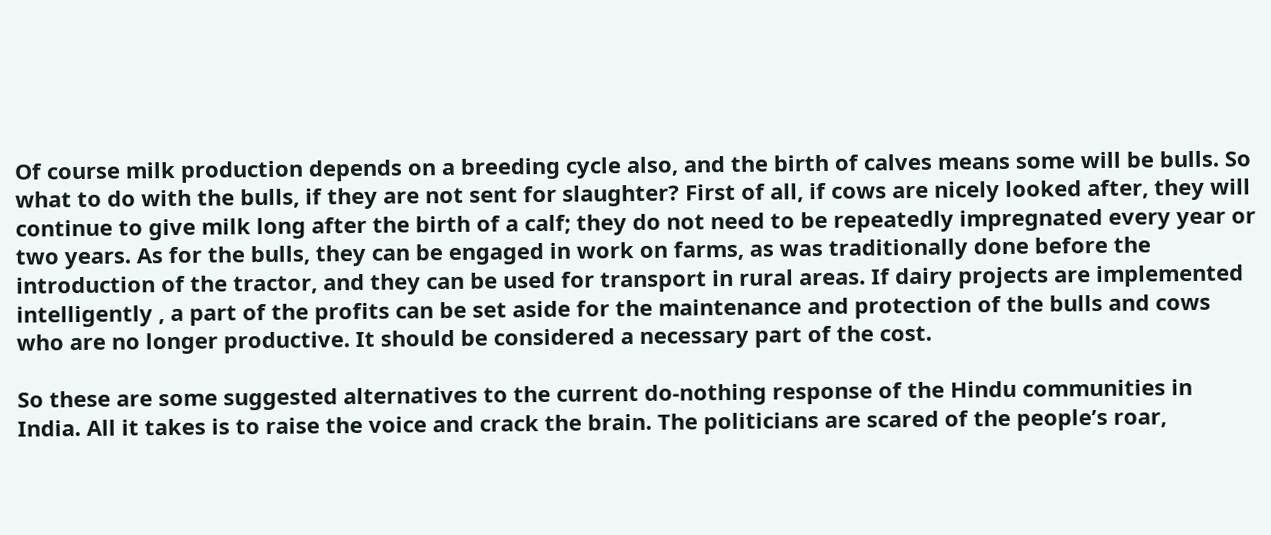Of course milk production depends on a breeding cycle also, and the birth of calves means some will be bulls. So what to do with the bulls, if they are not sent for slaughter? First of all, if cows are nicely looked after, they will continue to give milk long after the birth of a calf; they do not need to be repeatedly impregnated every year or two years. As for the bulls, they can be engaged in work on farms, as was traditionally done before the introduction of the tractor, and they can be used for transport in rural areas. If dairy projects are implemented intelligently , a part of the profits can be set aside for the maintenance and protection of the bulls and cows who are no longer productive. It should be considered a necessary part of the cost.

So these are some suggested alternatives to the current do-nothing response of the Hindu communities in India. All it takes is to raise the voice and crack the brain. The politicians are scared of the people’s roar,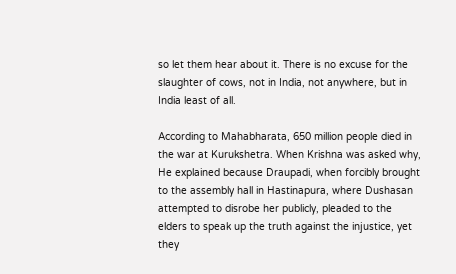so let them hear about it. There is no excuse for the slaughter of cows, not in India, not anywhere, but in India least of all.

According to Mahabharata, 650 million people died in the war at Kurukshetra. When Krishna was asked why, He explained because Draupadi, when forcibly brought to the assembly hall in Hastinapura, where Dushasan attempted to disrobe her publicly, pleaded to the elders to speak up the truth against the injustice, yet they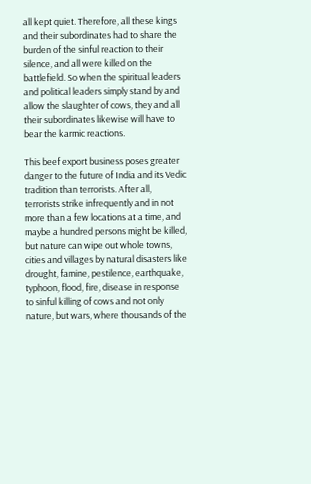all kept quiet. Therefore, all these kings and their subordinates had to share the burden of the sinful reaction to their silence, and all were killed on the battlefield. So when the spiritual leaders and political leaders simply stand by and allow the slaughter of cows, they and all their subordinates likewise will have to bear the karmic reactions.

This beef export business poses greater danger to the future of India and its Vedic tradition than terrorists. After all, terrorists strike infrequently and in not more than a few locations at a time, and maybe a hundred persons might be killed, but nature can wipe out whole towns, cities and villages by natural disasters like drought, famine, pestilence, earthquake, typhoon, flood, fire, disease in response to sinful killing of cows and not only nature, but wars, where thousands of the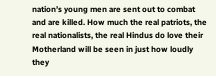nation’s young men are sent out to combat and are killed. How much the real patriots, the real nationalists, the real Hindus do love their Motherland will be seen in just how loudly they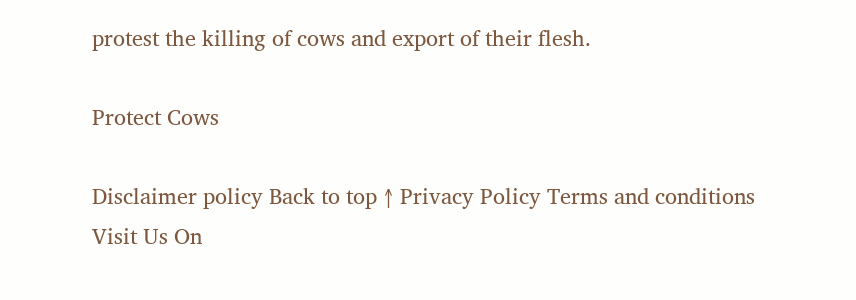protest the killing of cows and export of their flesh.

Protect Cows

Disclaimer policy Back to top ↑ Privacy Policy Terms and conditions
Visit Us On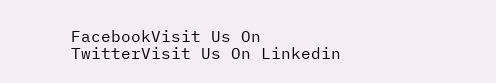FacebookVisit Us On TwitterVisit Us On Linkedin